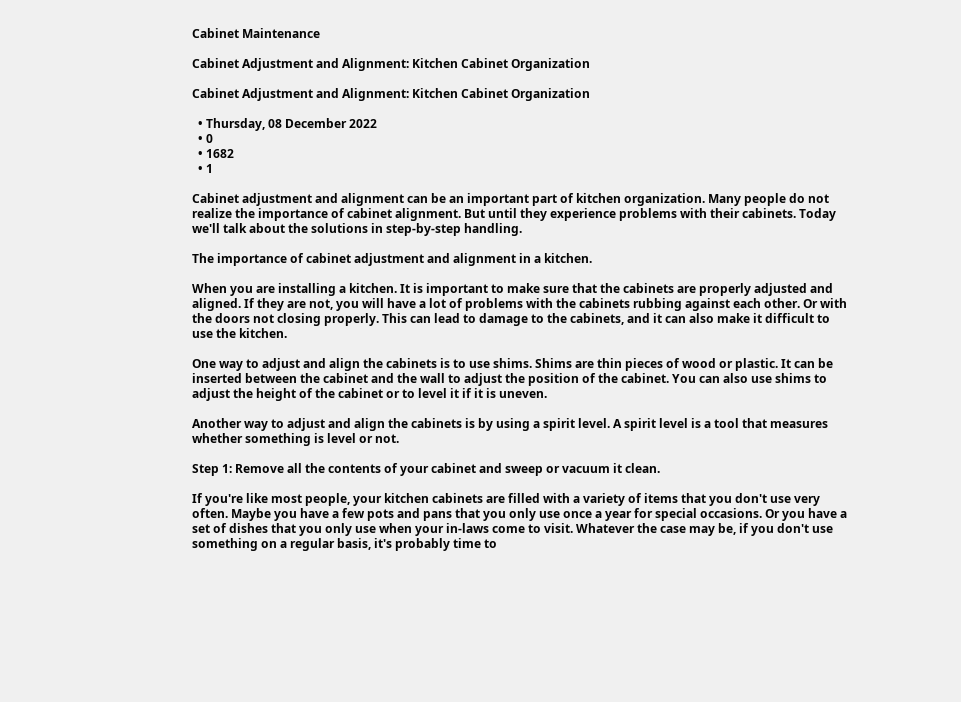Cabinet Maintenance

Cabinet Adjustment and Alignment: Kitchen Cabinet Organization

Cabinet Adjustment and Alignment: Kitchen Cabinet Organization

  • Thursday, 08 December 2022
  • 0
  • 1682
  • 1

Cabinet adjustment and alignment can be an important part of kitchen organization. Many people do not realize the importance of cabinet alignment. But until they experience problems with their cabinets. Today we'll talk about the solutions in step-by-step handling.

The importance of cabinet adjustment and alignment in a kitchen.

When you are installing a kitchen. It is important to make sure that the cabinets are properly adjusted and aligned. If they are not, you will have a lot of problems with the cabinets rubbing against each other. Or with the doors not closing properly. This can lead to damage to the cabinets, and it can also make it difficult to use the kitchen.

One way to adjust and align the cabinets is to use shims. Shims are thin pieces of wood or plastic. It can be inserted between the cabinet and the wall to adjust the position of the cabinet. You can also use shims to adjust the height of the cabinet or to level it if it is uneven.

Another way to adjust and align the cabinets is by using a spirit level. A spirit level is a tool that measures whether something is level or not.

Step 1: Remove all the contents of your cabinet and sweep or vacuum it clean.

If you're like most people, your kitchen cabinets are filled with a variety of items that you don't use very often. Maybe you have a few pots and pans that you only use once a year for special occasions. Or you have a set of dishes that you only use when your in-laws come to visit. Whatever the case may be, if you don't use something on a regular basis, it's probably time to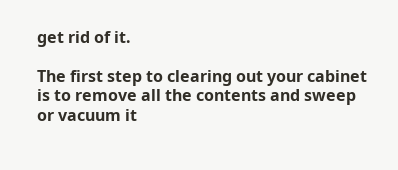get rid of it.

The first step to clearing out your cabinet is to remove all the contents and sweep or vacuum it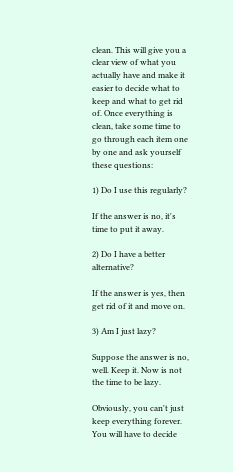clean. This will give you a clear view of what you actually have and make it easier to decide what to keep and what to get rid of. Once everything is clean, take some time to go through each item one by one and ask yourself these questions:

1) Do I use this regularly?

If the answer is no, it's time to put it away.

2) Do I have a better alternative?

If the answer is yes, then get rid of it and move on.

3) Am I just lazy?

Suppose the answer is no, well. Keep it. Now is not the time to be lazy.

Obviously, you can't just keep everything forever. You will have to decide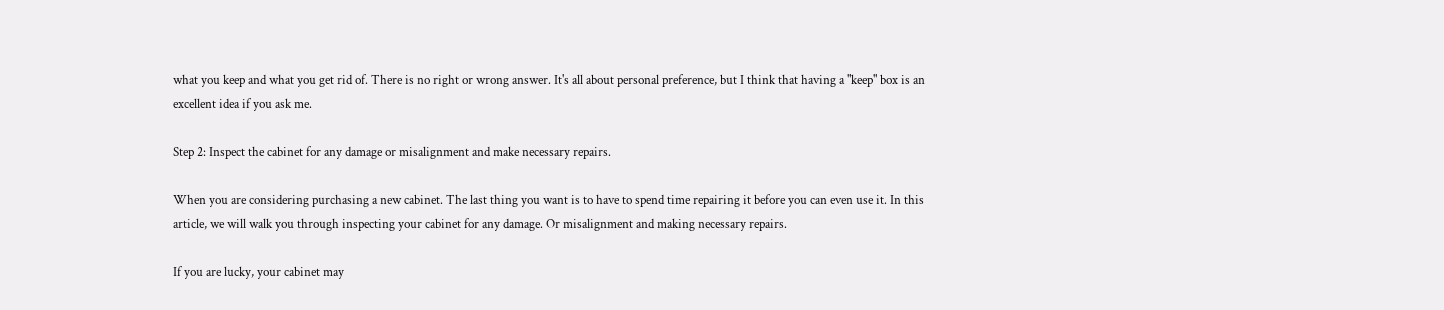what you keep and what you get rid of. There is no right or wrong answer. It's all about personal preference, but I think that having a "keep" box is an excellent idea if you ask me.

Step 2: Inspect the cabinet for any damage or misalignment and make necessary repairs.

When you are considering purchasing a new cabinet. The last thing you want is to have to spend time repairing it before you can even use it. In this article, we will walk you through inspecting your cabinet for any damage. Or misalignment and making necessary repairs.

If you are lucky, your cabinet may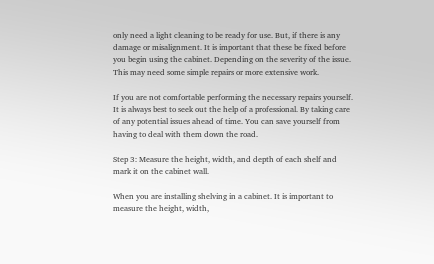only need a light cleaning to be ready for use. But, if there is any damage or misalignment. It is important that these be fixed before you begin using the cabinet. Depending on the severity of the issue. This may need some simple repairs or more extensive work.

If you are not comfortable performing the necessary repairs yourself. It is always best to seek out the help of a professional. By taking care of any potential issues ahead of time. You can save yourself from having to deal with them down the road.

Step 3: Measure the height, width, and depth of each shelf and mark it on the cabinet wall.

When you are installing shelving in a cabinet. It is important to measure the height, width,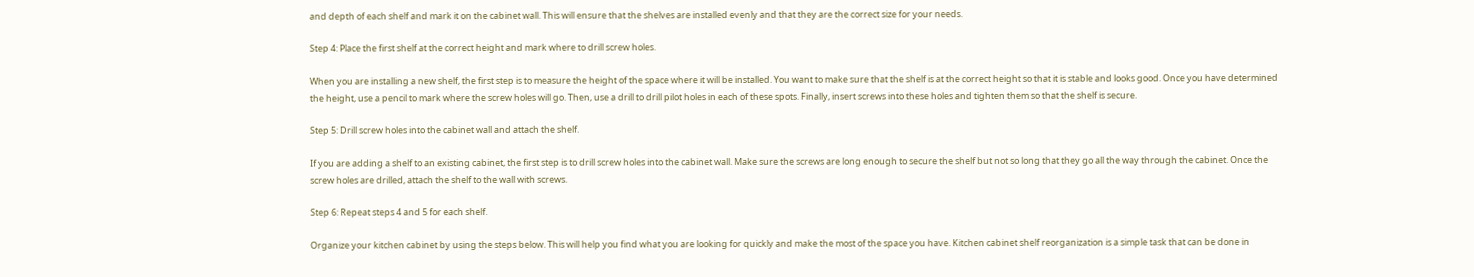and depth of each shelf and mark it on the cabinet wall. This will ensure that the shelves are installed evenly and that they are the correct size for your needs.

Step 4: Place the first shelf at the correct height and mark where to drill screw holes.

When you are installing a new shelf, the first step is to measure the height of the space where it will be installed. You want to make sure that the shelf is at the correct height so that it is stable and looks good. Once you have determined the height, use a pencil to mark where the screw holes will go. Then, use a drill to drill pilot holes in each of these spots. Finally, insert screws into these holes and tighten them so that the shelf is secure.

Step 5: Drill screw holes into the cabinet wall and attach the shelf.

If you are adding a shelf to an existing cabinet, the first step is to drill screw holes into the cabinet wall. Make sure the screws are long enough to secure the shelf but not so long that they go all the way through the cabinet. Once the screw holes are drilled, attach the shelf to the wall with screws.

Step 6: Repeat steps 4 and 5 for each shelf.

Organize your kitchen cabinet by using the steps below. This will help you find what you are looking for quickly and make the most of the space you have. Kitchen cabinet shelf reorganization is a simple task that can be done in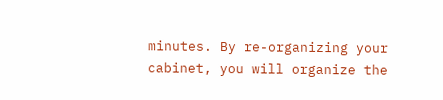minutes. By re-organizing your cabinet, you will organize the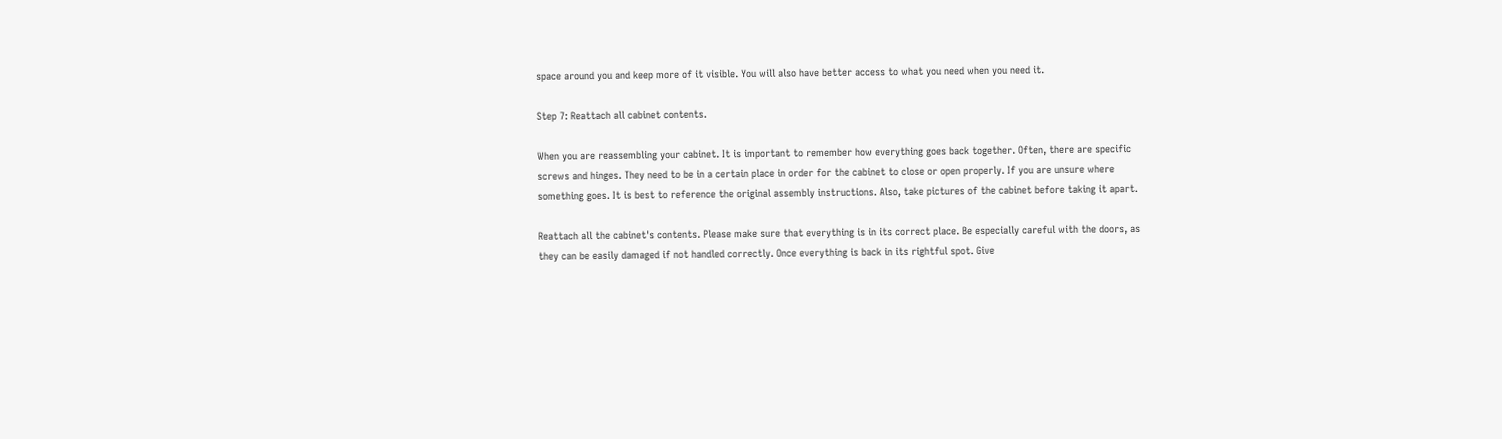space around you and keep more of it visible. You will also have better access to what you need when you need it.

Step 7: Reattach all cabinet contents.

When you are reassembling your cabinet. It is important to remember how everything goes back together. Often, there are specific screws and hinges. They need to be in a certain place in order for the cabinet to close or open properly. If you are unsure where something goes. It is best to reference the original assembly instructions. Also, take pictures of the cabinet before taking it apart.

Reattach all the cabinet's contents. Please make sure that everything is in its correct place. Be especially careful with the doors, as they can be easily damaged if not handled correctly. Once everything is back in its rightful spot. Give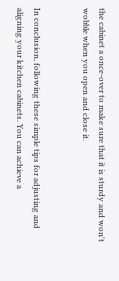the cabinet a once-over to make sure that it is sturdy and won't wobble when you open and close it.


In conclusion, following these simple tips for adjusting and aligning your kitchen cabinets. You can achieve a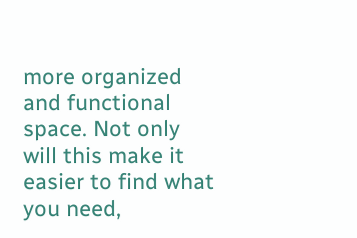more organized and functional space. Not only will this make it easier to find what you need,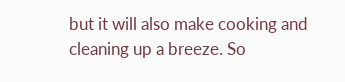but it will also make cooking and cleaning up a breeze. So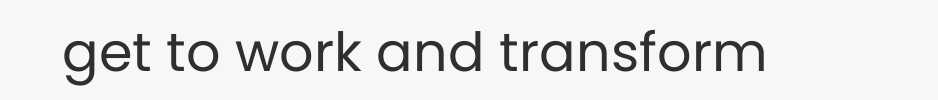get to work and transform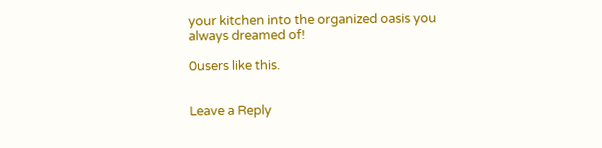your kitchen into the organized oasis you always dreamed of!

0users like this.


Leave a Reply